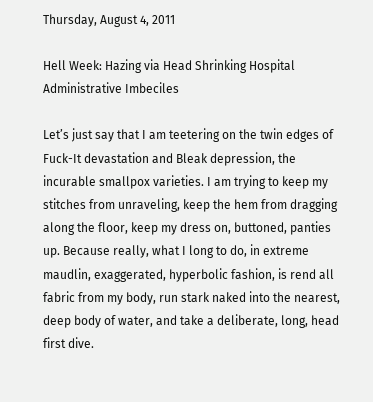Thursday, August 4, 2011

Hell Week: Hazing via Head Shrinking Hospital Administrative Imbeciles

Let’s just say that I am teetering on the twin edges of Fuck-It devastation and Bleak depression, the incurable smallpox varieties. I am trying to keep my stitches from unraveling, keep the hem from dragging along the floor, keep my dress on, buttoned, panties up. Because really, what I long to do, in extreme maudlin, exaggerated, hyperbolic fashion, is rend all fabric from my body, run stark naked into the nearest, deep body of water, and take a deliberate, long, head first dive.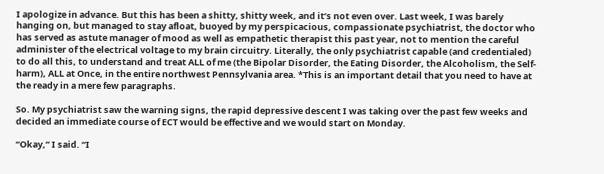I apologize in advance. But this has been a shitty, shitty week, and it’s not even over. Last week, I was barely hanging on, but managed to stay afloat, buoyed by my perspicacious, compassionate psychiatrist, the doctor who has served as astute manager of mood as well as empathetic therapist this past year, not to mention the careful administer of the electrical voltage to my brain circuitry. Literally, the only psychiatrist capable (and credentialed) to do all this, to understand and treat ALL of me (the Bipolar Disorder, the Eating Disorder, the Alcoholism, the Self-harm), ALL at Once, in the entire northwest Pennsylvania area. *This is an important detail that you need to have at the ready in a mere few paragraphs.

So. My psychiatrist saw the warning signs, the rapid depressive descent I was taking over the past few weeks and decided an immediate course of ECT would be effective and we would start on Monday.

“Okay,” I said. “I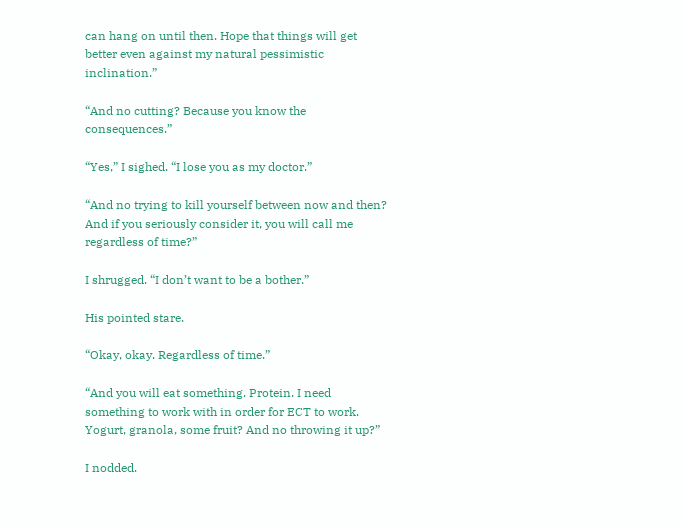can hang on until then. Hope that things will get better even against my natural pessimistic inclination.”

“And no cutting? Because you know the consequences.”

“Yes,” I sighed. “I lose you as my doctor.”

“And no trying to kill yourself between now and then? And if you seriously consider it, you will call me regardless of time?”

I shrugged. “I don’t want to be a bother.”

His pointed stare.

“Okay, okay. Regardless of time.”

“And you will eat something. Protein. I need something to work with in order for ECT to work. Yogurt, granola, some fruit? And no throwing it up?”

I nodded.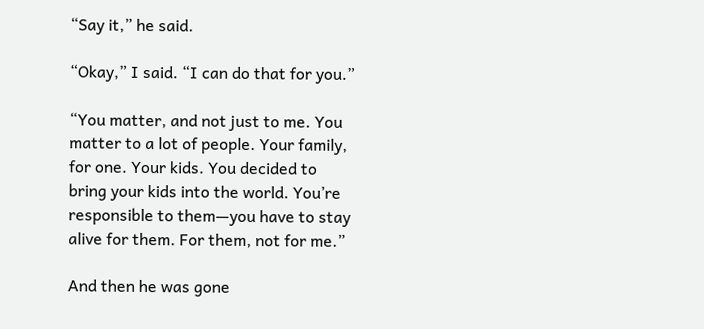“Say it,” he said.

“Okay,” I said. “I can do that for you.”

“You matter, and not just to me. You matter to a lot of people. Your family, for one. Your kids. You decided to bring your kids into the world. You’re responsible to them—you have to stay alive for them. For them, not for me.”

And then he was gone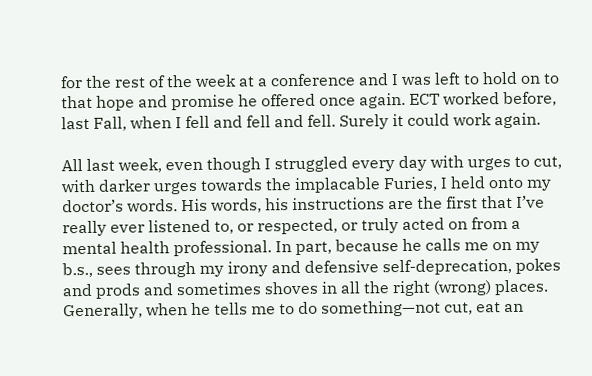for the rest of the week at a conference and I was left to hold on to that hope and promise he offered once again. ECT worked before, last Fall, when I fell and fell and fell. Surely it could work again.

All last week, even though I struggled every day with urges to cut, with darker urges towards the implacable Furies, I held onto my doctor’s words. His words, his instructions are the first that I’ve really ever listened to, or respected, or truly acted on from a mental health professional. In part, because he calls me on my b.s., sees through my irony and defensive self-deprecation, pokes and prods and sometimes shoves in all the right (wrong) places. Generally, when he tells me to do something—not cut, eat an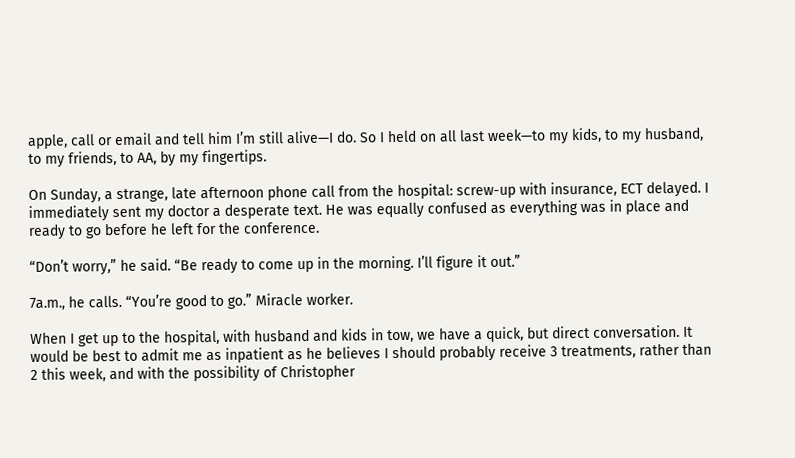apple, call or email and tell him I’m still alive—I do. So I held on all last week—to my kids, to my husband, to my friends, to AA, by my fingertips.

On Sunday, a strange, late afternoon phone call from the hospital: screw-up with insurance, ECT delayed. I immediately sent my doctor a desperate text. He was equally confused as everything was in place and ready to go before he left for the conference.

“Don’t worry,” he said. “Be ready to come up in the morning. I’ll figure it out.”

7a.m., he calls. “You’re good to go.” Miracle worker.

When I get up to the hospital, with husband and kids in tow, we have a quick, but direct conversation. It would be best to admit me as inpatient as he believes I should probably receive 3 treatments, rather than 2 this week, and with the possibility of Christopher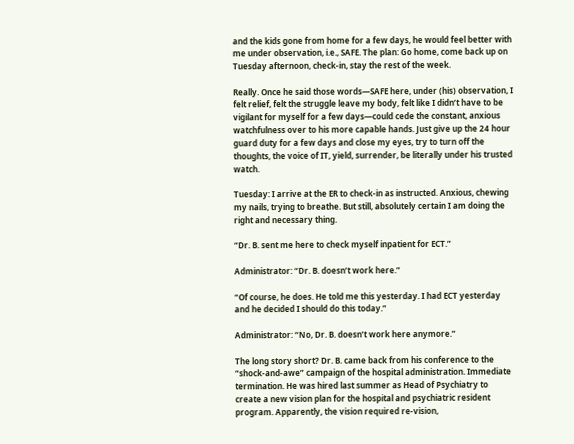and the kids gone from home for a few days, he would feel better with me under observation, i.e., SAFE. The plan: Go home, come back up on Tuesday afternoon, check-in, stay the rest of the week.

Really. Once he said those words—SAFE here, under (his) observation, I felt relief, felt the struggle leave my body, felt like I didn’t have to be vigilant for myself for a few days—could cede the constant, anxious watchfulness over to his more capable hands. Just give up the 24 hour guard duty for a few days and close my eyes, try to turn off the thoughts, the voice of IT, yield, surrender, be literally under his trusted watch.

Tuesday: I arrive at the ER to check-in as instructed. Anxious, chewing my nails, trying to breathe. But still, absolutely certain I am doing the right and necessary thing.

“Dr. B. sent me here to check myself inpatient for ECT.”

Administrator: “Dr. B. doesn’t work here.”

“Of course, he does. He told me this yesterday. I had ECT yesterday and he decided I should do this today.”

Administrator: “No, Dr. B. doesn’t work here anymore.”

The long story short? Dr. B. came back from his conference to the “shock-and-awe” campaign of the hospital administration. Immediate termination. He was hired last summer as Head of Psychiatry to create a new vision plan for the hospital and psychiatric resident program. Apparently, the vision required re-vision,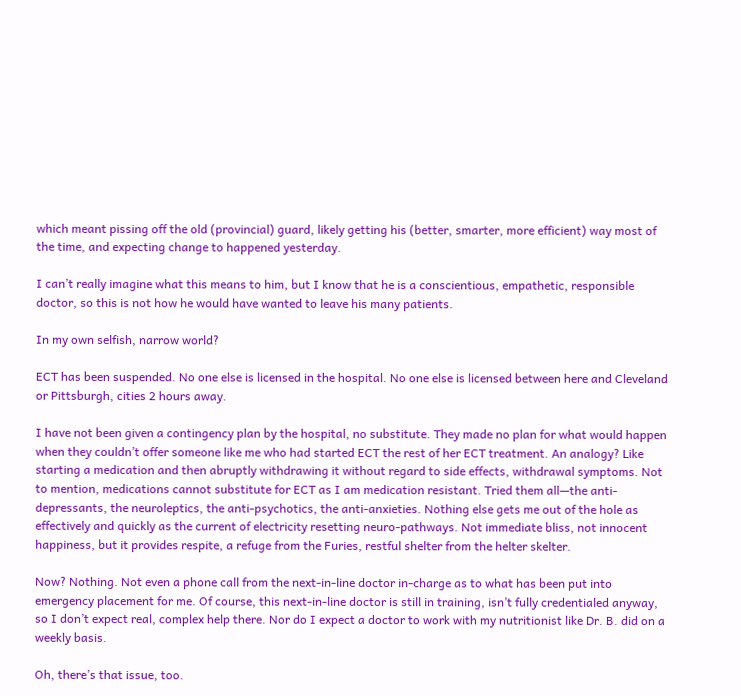which meant pissing off the old (provincial) guard, likely getting his (better, smarter, more efficient) way most of the time, and expecting change to happened yesterday.

I can’t really imagine what this means to him, but I know that he is a conscientious, empathetic, responsible doctor, so this is not how he would have wanted to leave his many patients.

In my own selfish, narrow world?

ECT has been suspended. No one else is licensed in the hospital. No one else is licensed between here and Cleveland or Pittsburgh, cities 2 hours away.

I have not been given a contingency plan by the hospital, no substitute. They made no plan for what would happen when they couldn’t offer someone like me who had started ECT the rest of her ECT treatment. An analogy? Like starting a medication and then abruptly withdrawing it without regard to side effects, withdrawal symptoms. Not to mention, medications cannot substitute for ECT as I am medication resistant. Tried them all—the anti-depressants, the neuroleptics, the anti-psychotics, the anti-anxieties. Nothing else gets me out of the hole as effectively and quickly as the current of electricity resetting neuro-pathways. Not immediate bliss, not innocent happiness, but it provides respite, a refuge from the Furies, restful shelter from the helter skelter.

Now? Nothing. Not even a phone call from the next-in-line doctor in-charge as to what has been put into emergency placement for me. Of course, this next-in-line doctor is still in training, isn’t fully credentialed anyway, so I don’t expect real, complex help there. Nor do I expect a doctor to work with my nutritionist like Dr. B. did on a weekly basis.

Oh, there’s that issue, too.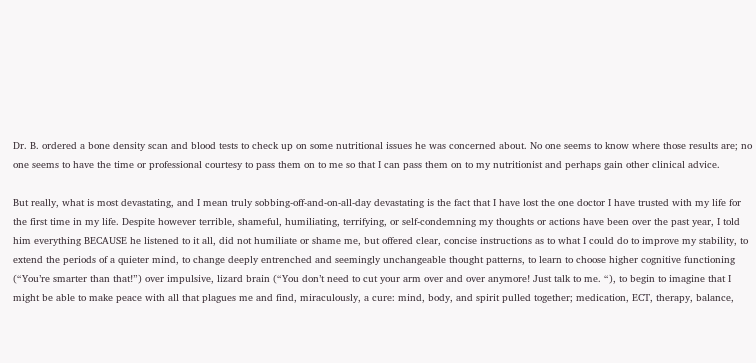Dr. B. ordered a bone density scan and blood tests to check up on some nutritional issues he was concerned about. No one seems to know where those results are; no one seems to have the time or professional courtesy to pass them on to me so that I can pass them on to my nutritionist and perhaps gain other clinical advice.

But really, what is most devastating, and I mean truly sobbing-off-and-on-all-day devastating is the fact that I have lost the one doctor I have trusted with my life for the first time in my life. Despite however terrible, shameful, humiliating, terrifying, or self-condemning my thoughts or actions have been over the past year, I told him everything BECAUSE he listened to it all, did not humiliate or shame me, but offered clear, concise instructions as to what I could do to improve my stability, to extend the periods of a quieter mind, to change deeply entrenched and seemingly unchangeable thought patterns, to learn to choose higher cognitive functioning (“You’re smarter than that!”) over impulsive, lizard brain (“You don’t need to cut your arm over and over anymore! Just talk to me. “), to begin to imagine that I might be able to make peace with all that plagues me and find, miraculously, a cure: mind, body, and spirit pulled together; medication, ECT, therapy, balance,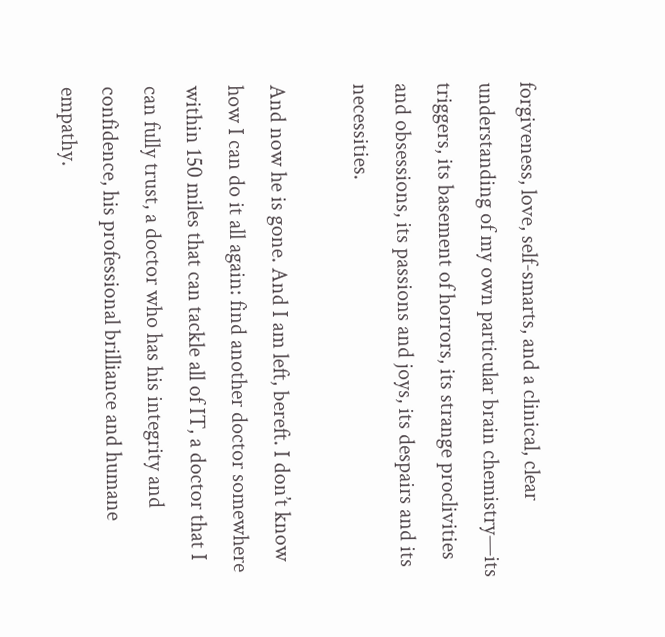forgiveness, love, self-smarts, and a clinical, clear understanding of my own particular brain chemistry—its triggers, its basement of horrors, its strange proclivities and obsessions, its passions and joys, its despairs and its necessities.

And now he is gone. And I am left, bereft. I don’t know how I can do it all again: find another doctor somewhere within 150 miles that can tackle all of IT, a doctor that I can fully trust, a doctor who has his integrity and confidence, his professional brilliance and humane empathy.